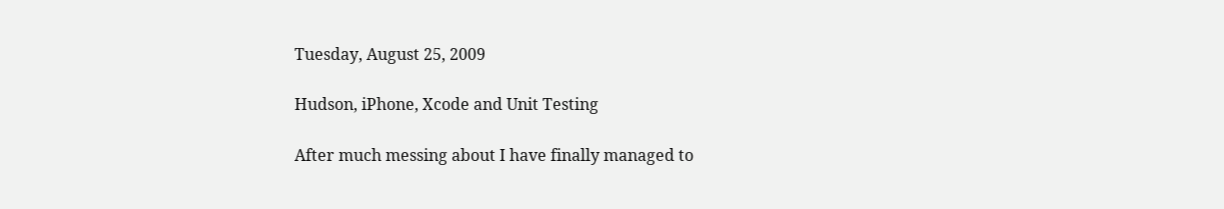Tuesday, August 25, 2009

Hudson, iPhone, Xcode and Unit Testing

After much messing about I have finally managed to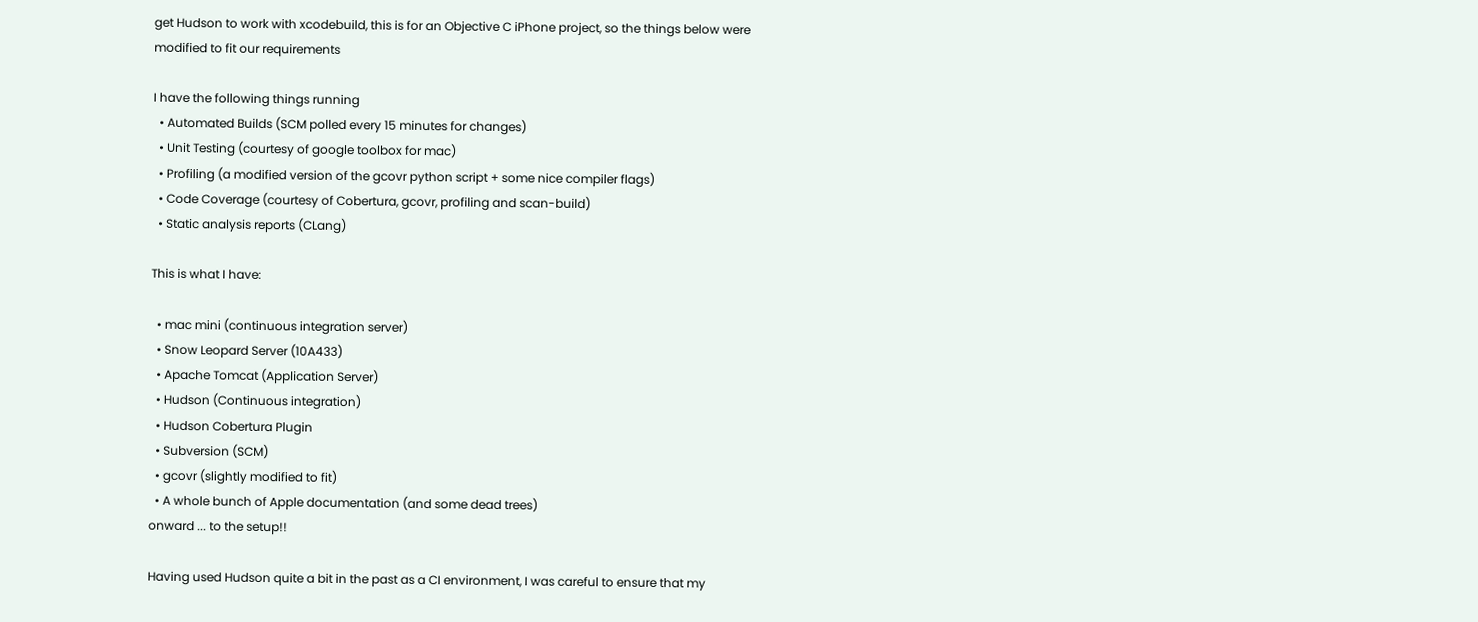get Hudson to work with xcodebuild, this is for an Objective C iPhone project, so the things below were modified to fit our requirements

I have the following things running
  • Automated Builds (SCM polled every 15 minutes for changes)
  • Unit Testing (courtesy of google toolbox for mac)
  • Profiling (a modified version of the gcovr python script + some nice compiler flags)
  • Code Coverage (courtesy of Cobertura, gcovr, profiling and scan-build)
  • Static analysis reports (CLang)

This is what I have:

  • mac mini (continuous integration server)
  • Snow Leopard Server (10A433)
  • Apache Tomcat (Application Server)
  • Hudson (Continuous integration)
  • Hudson Cobertura Plugin
  • Subversion (SCM)
  • gcovr (slightly modified to fit)
  • A whole bunch of Apple documentation (and some dead trees)
onward ... to the setup!!

Having used Hudson quite a bit in the past as a CI environment, I was careful to ensure that my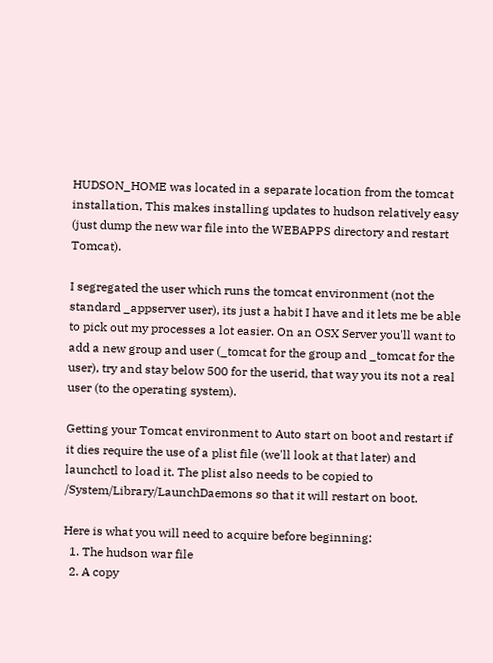HUDSON_HOME was located in a separate location from the tomcat installation, This makes installing updates to hudson relatively easy (just dump the new war file into the WEBAPPS directory and restart Tomcat).

I segregated the user which runs the tomcat environment (not the standard _appserver user), its just a habit I have and it lets me be able to pick out my processes a lot easier. On an OSX Server you'll want to add a new group and user (_tomcat for the group and _tomcat for the user), try and stay below 500 for the userid, that way you its not a real user (to the operating system).

Getting your Tomcat environment to Auto start on boot and restart if it dies require the use of a plist file (we'll look at that later) and launchctl to load it. The plist also needs to be copied to /System/Library/LaunchDaemons so that it will restart on boot.

Here is what you will need to acquire before beginning:
  1. The hudson war file
  2. A copy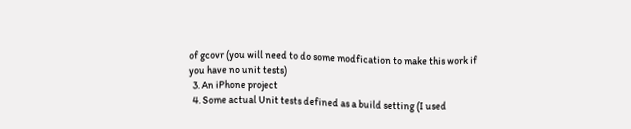of gcovr (you will need to do some modfication to make this work if you have no unit tests)
  3. An iPhone project
  4. Some actual Unit tests defined as a build setting (I used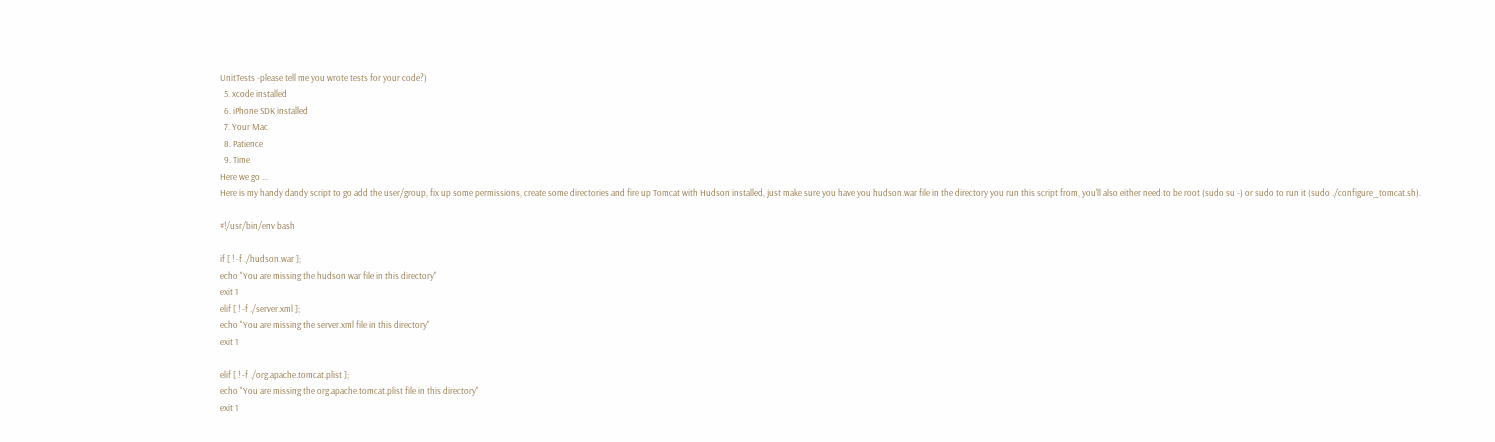UnitTests -please tell me you wrote tests for your code?)
  5. xcode installed
  6. iPhone SDK installed
  7. Your Mac
  8. Patience
  9. Time
Here we go ...
Here is my handy dandy script to go add the user/group, fix up some permissions, create some directories and fire up Tomcat with Hudson installed, just make sure you have you hudson.war file in the directory you run this script from, you'll also either need to be root (sudo su -) or sudo to run it (sudo ./configure_tomcat.sh).

#!/usr/bin/env bash

if [ ! -f ./hudson.war ];
echo "You are missing the hudson war file in this directory"
exit 1
elif [ ! -f ./server.xml ];
echo "You are missing the server.xml file in this directory"
exit 1

elif [ ! -f ./org.apache.tomcat.plist ];
echo "You are missing the org.apache.tomcat.plist file in this directory"
exit 1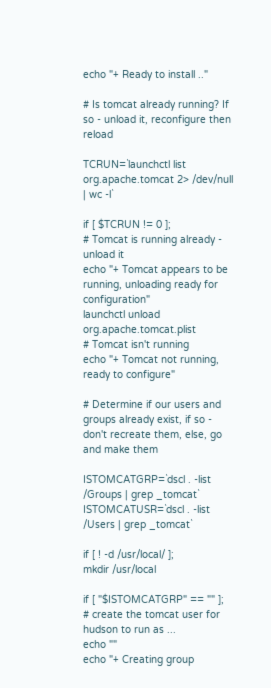echo "+ Ready to install .."

# Is tomcat already running? If so - unload it, reconfigure then reload

TCRUN=`launchctl list org.apache.tomcat 2> /dev/null | wc -l`

if [ $TCRUN != 0 ];
# Tomcat is running already - unload it
echo "+ Tomcat appears to be running, unloading ready for configuration"
launchctl unload org.apache.tomcat.plist
# Tomcat isn't running
echo "+ Tomcat not running, ready to configure"

# Determine if our users and groups already exist, if so - don't recreate them, else, go and make them

ISTOMCATGRP=`dscl . -list /Groups | grep _tomcat`
ISTOMCATUSR=`dscl . -list /Users | grep _tomcat`

if [ ! -d /usr/local/ ];
mkdir /usr/local

if [ "$ISTOMCATGRP" == "" ];
# create the tomcat user for hudson to run as ...
echo ""
echo "+ Creating group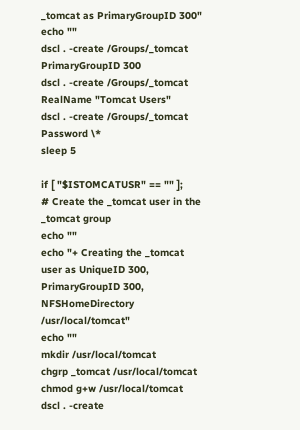_tomcat as PrimaryGroupID 300"
echo ""
dscl . -create /Groups/_tomcat PrimaryGroupID 300
dscl . -create /Groups/_tomcat RealName "Tomcat Users"
dscl . -create /Groups/_tomcat Password \*
sleep 5

if [ "$ISTOMCATUSR" == "" ];
# Create the _tomcat user in the _tomcat group
echo ""
echo "+ Creating the _tomcat user as UniqueID 300, PrimaryGroupID 300, NFSHomeDirectory /usr/local/tomcat"
echo ""
mkdir /usr/local/tomcat
chgrp _tomcat /usr/local/tomcat
chmod g+w /usr/local/tomcat
dscl . -create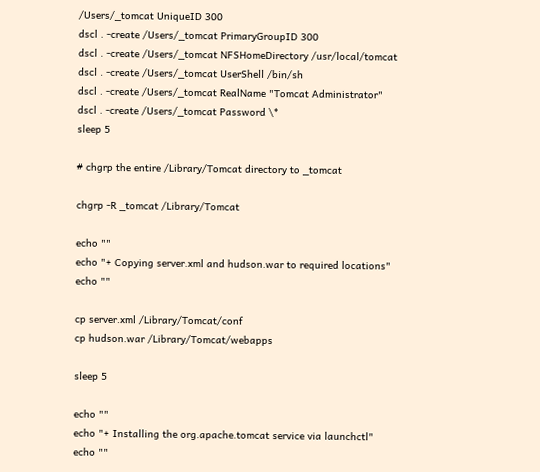/Users/_tomcat UniqueID 300
dscl . -create /Users/_tomcat PrimaryGroupID 300
dscl . -create /Users/_tomcat NFSHomeDirectory /usr/local/tomcat
dscl . -create /Users/_tomcat UserShell /bin/sh
dscl . -create /Users/_tomcat RealName "Tomcat Administrator"
dscl . -create /Users/_tomcat Password \*
sleep 5

# chgrp the entire /Library/Tomcat directory to _tomcat

chgrp -R _tomcat /Library/Tomcat

echo ""
echo "+ Copying server.xml and hudson.war to required locations"
echo ""

cp server.xml /Library/Tomcat/conf
cp hudson.war /Library/Tomcat/webapps

sleep 5

echo ""
echo "+ Installing the org.apache.tomcat service via launchctl"
echo ""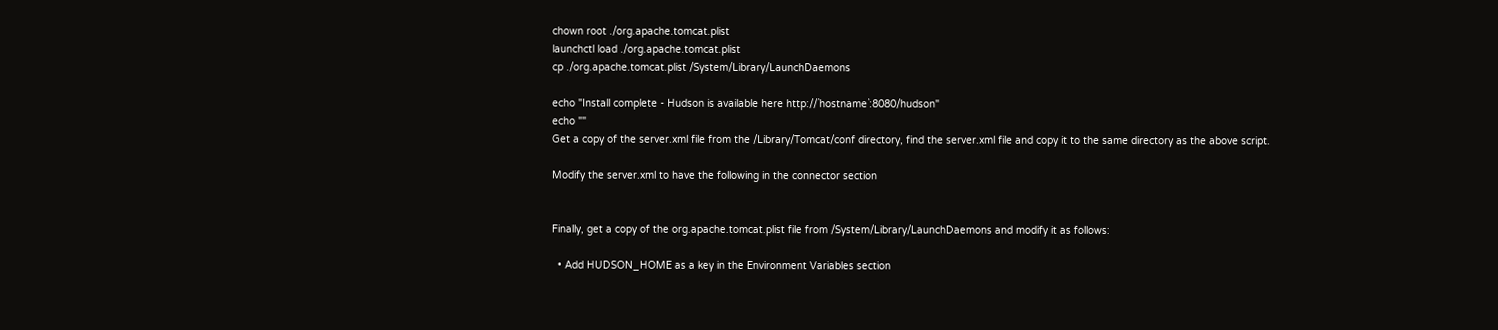chown root ./org.apache.tomcat.plist
launchctl load ./org.apache.tomcat.plist
cp ./org.apache.tomcat.plist /System/Library/LaunchDaemons

echo "Install complete - Hudson is available here http://`hostname`:8080/hudson"
echo ""
Get a copy of the server.xml file from the /Library/Tomcat/conf directory, find the server.xml file and copy it to the same directory as the above script.

Modify the server.xml to have the following in the connector section


Finally, get a copy of the org.apache.tomcat.plist file from /System/Library/LaunchDaemons and modify it as follows:

  • Add HUDSON_HOME as a key in the Environment Variables section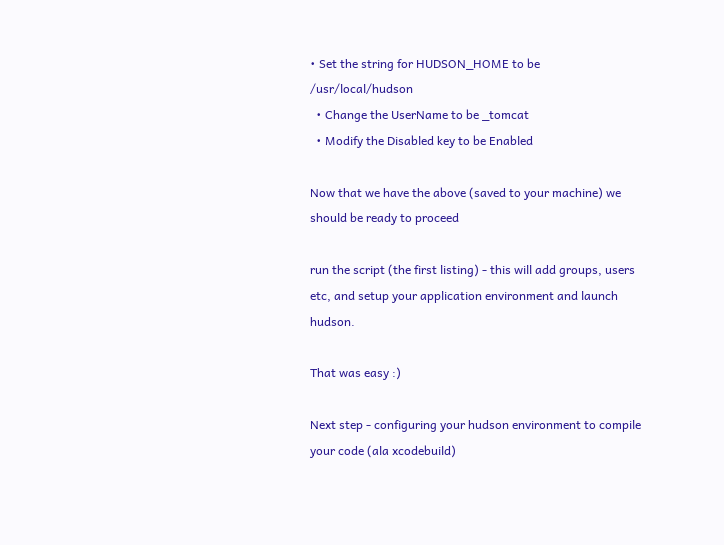• Set the string for HUDSON_HOME to be /usr/local/hudson
  • Change the UserName to be _tomcat
  • Modify the Disabled key to be Enabled

Now that we have the above (saved to your machine) we should be ready to proceed

run the script (the first listing) - this will add groups, users etc, and setup your application environment and launch hudson.

That was easy :)

Next step - configuring your hudson environment to compile your code (ala xcodebuild)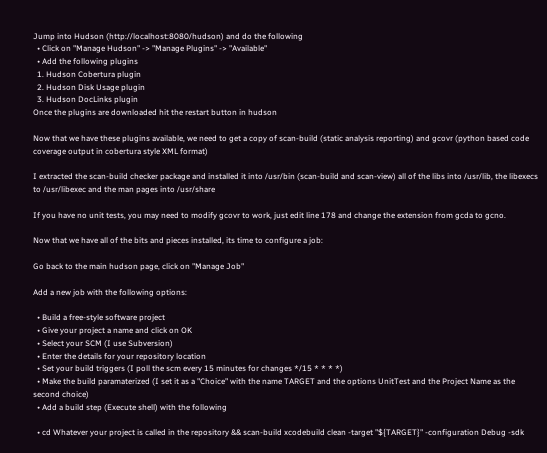Jump into Hudson (http://localhost:8080/hudson) and do the following
  • Click on "Manage Hudson" -> "Manage Plugins" -> "Available"
  • Add the following plugins
  1. Hudson Cobertura plugin
  2. Hudson Disk Usage plugin
  3. Hudson DocLinks plugin
Once the plugins are downloaded hit the restart button in hudson

Now that we have these plugins available, we need to get a copy of scan-build (static analysis reporting) and gcovr (python based code coverage output in cobertura style XML format)

I extracted the scan-build checker package and installed it into /usr/bin (scan-build and scan-view) all of the libs into /usr/lib, the libexecs to /usr/libexec and the man pages into /usr/share

If you have no unit tests, you may need to modify gcovr to work, just edit line 178 and change the extension from gcda to gcno.

Now that we have all of the bits and pieces installed, its time to configure a job:

Go back to the main hudson page, click on "Manage Job"

Add a new job with the following options:

  • Build a free-style software project
  • Give your project a name and click on OK
  • Select your SCM (I use Subversion)
  • Enter the details for your repository location
  • Set your build triggers (I poll the scm every 15 minutes for changes */15 * * * *)
  • Make the build paramaterized (I set it as a "Choice" with the name TARGET and the options UnitTest and the Project Name as the second choice)
  • Add a build step (Execute shell) with the following

  • cd Whatever your project is called in the repository && scan-build xcodebuild clean -target "${TARGET}" -configuration Debug -sdk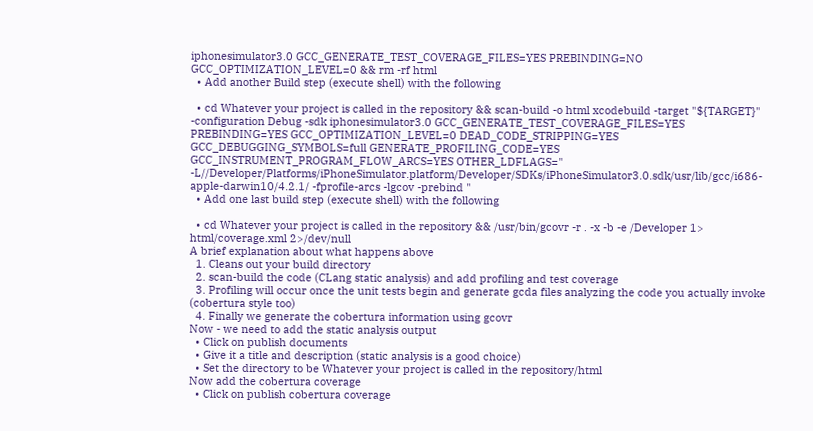iphonesimulator3.0 GCC_GENERATE_TEST_COVERAGE_FILES=YES PREBINDING=NO GCC_OPTIMIZATION_LEVEL=0 && rm -rf html
  • Add another Build step (execute shell) with the following

  • cd Whatever your project is called in the repository && scan-build -o html xcodebuild -target "${TARGET}" -configuration Debug -sdk iphonesimulator3.0 GCC_GENERATE_TEST_COVERAGE_FILES=YES PREBINDING=YES GCC_OPTIMIZATION_LEVEL=0 DEAD_CODE_STRIPPING=YES GCC_DEBUGGING_SYMBOLS=full GENERATE_PROFILING_CODE=YES GCC_INSTRUMENT_PROGRAM_FLOW_ARCS=YES OTHER_LDFLAGS=" -L//Developer/Platforms/iPhoneSimulator.platform/Developer/SDKs/iPhoneSimulator3.0.sdk/usr/lib/gcc/i686-apple-darwin10/4.2.1/ -fprofile-arcs -lgcov -prebind "
  • Add one last build step (execute shell) with the following

  • cd Whatever your project is called in the repository && /usr/bin/gcovr -r . -x -b -e /Developer 1> html/coverage.xml 2>/dev/null
A brief explanation about what happens above
  1. Cleans out your build directory
  2. scan-build the code (CLang static analysis) and add profiling and test coverage
  3. Profiling will occur once the unit tests begin and generate gcda files analyzing the code you actually invoke (cobertura style too)
  4. Finally we generate the cobertura information using gcovr
Now - we need to add the static analysis output
  • Click on publish documents
  • Give it a title and description (static analysis is a good choice)
  • Set the directory to be Whatever your project is called in the repository/html
Now add the cobertura coverage
  • Click on publish cobertura coverage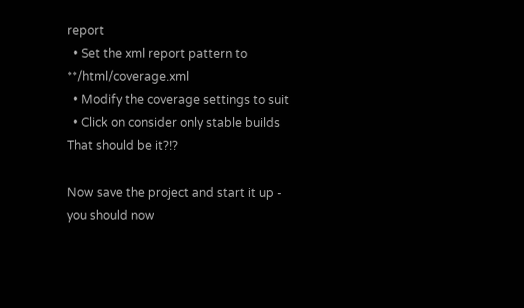report
  • Set the xml report pattern to **/html/coverage.xml
  • Modify the coverage settings to suit
  • Click on consider only stable builds
That should be it?!?

Now save the project and start it up - you should now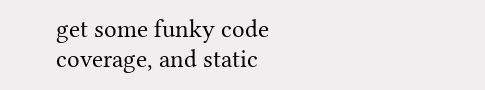get some funky code coverage, and static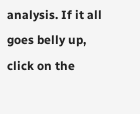analysis. If it all goes belly up, click on the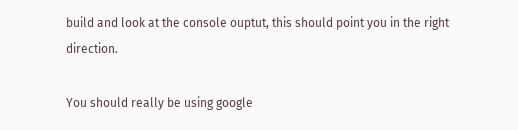build and look at the console ouptut, this should point you in the right direction.

You should really be using google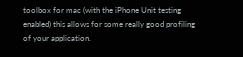toolbox for mac (with the iPhone Unit testing enabled) this allows for some really good profiling of your application.